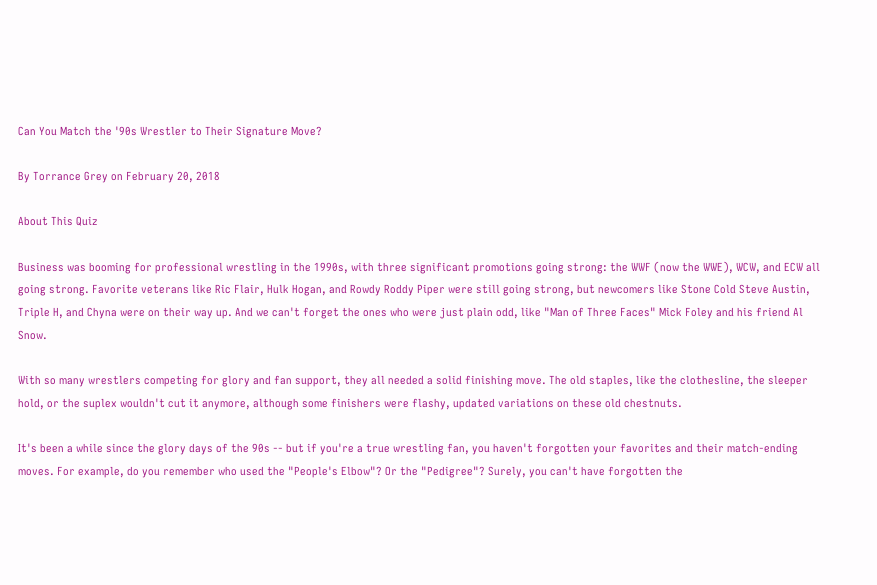Can You Match the '90s Wrestler to Their Signature Move?

By Torrance Grey on February 20, 2018

About This Quiz

Business was booming for professional wrestling in the 1990s, with three significant promotions going strong: the WWF (now the WWE), WCW, and ECW all going strong. Favorite veterans like Ric Flair, Hulk Hogan, and Rowdy Roddy Piper were still going strong, but newcomers like Stone Cold Steve Austin, Triple H, and Chyna were on their way up. And we can't forget the ones who were just plain odd, like "Man of Three Faces" Mick Foley and his friend Al Snow.

With so many wrestlers competing for glory and fan support, they all needed a solid finishing move. The old staples, like the clothesline, the sleeper hold, or the suplex wouldn't cut it anymore, although some finishers were flashy, updated variations on these old chestnuts.

It's been a while since the glory days of the 90s -- but if you're a true wrestling fan, you haven't forgotten your favorites and their match-ending moves. For example, do you remember who used the "People's Elbow"? Or the "Pedigree"? Surely, you can't have forgotten the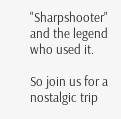"Sharpshooter" and the legend who used it.

So join us for a nostalgic trip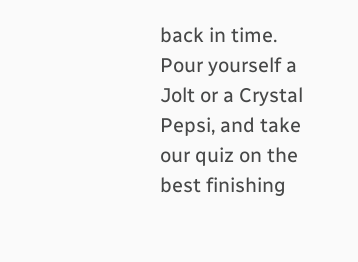back in time. Pour yourself a Jolt or a Crystal Pepsi, and take our quiz on the best finishing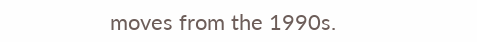moves from the 1990s.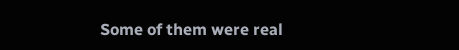Some of them were real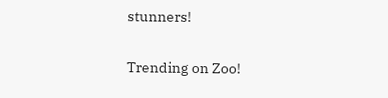stunners!

Trending on Zoo!